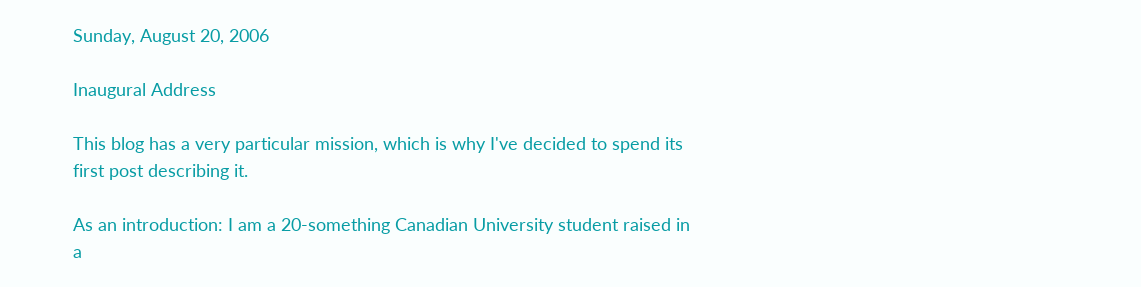Sunday, August 20, 2006

Inaugural Address

This blog has a very particular mission, which is why I've decided to spend its first post describing it.

As an introduction: I am a 20-something Canadian University student raised in a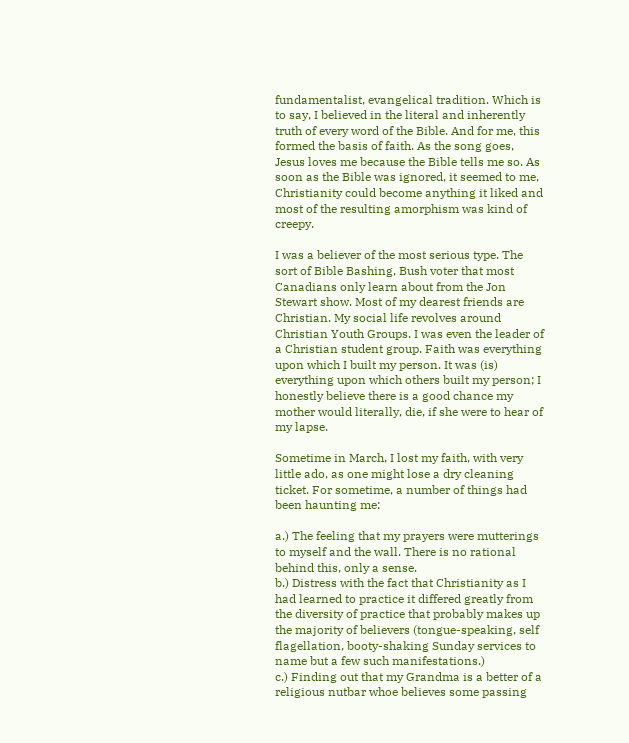fundamentalist, evangelical tradition. Which is to say, I believed in the literal and inherently truth of every word of the Bible. And for me, this formed the basis of faith. As the song goes, Jesus loves me because the Bible tells me so. As soon as the Bible was ignored, it seemed to me, Christianity could become anything it liked and most of the resulting amorphism was kind of creepy.

I was a believer of the most serious type. The sort of Bible Bashing, Bush voter that most Canadians only learn about from the Jon Stewart show. Most of my dearest friends are Christian. My social life revolves around Christian Youth Groups. I was even the leader of a Christian student group. Faith was everything upon which I built my person. It was (is) everything upon which others built my person; I honestly believe there is a good chance my mother would literally, die, if she were to hear of my lapse.

Sometime in March, I lost my faith, with very little ado, as one might lose a dry cleaning ticket. For sometime, a number of things had been haunting me:

a.) The feeling that my prayers were mutterings to myself and the wall. There is no rational behind this, only a sense.
b.) Distress with the fact that Christianity as I had learned to practice it differed greatly from the diversity of practice that probably makes up the majority of believers (tongue-speaking, self flagellation, booty-shaking Sunday services to name but a few such manifestations.)
c.) Finding out that my Grandma is a better of a religious nutbar whoe believes some passing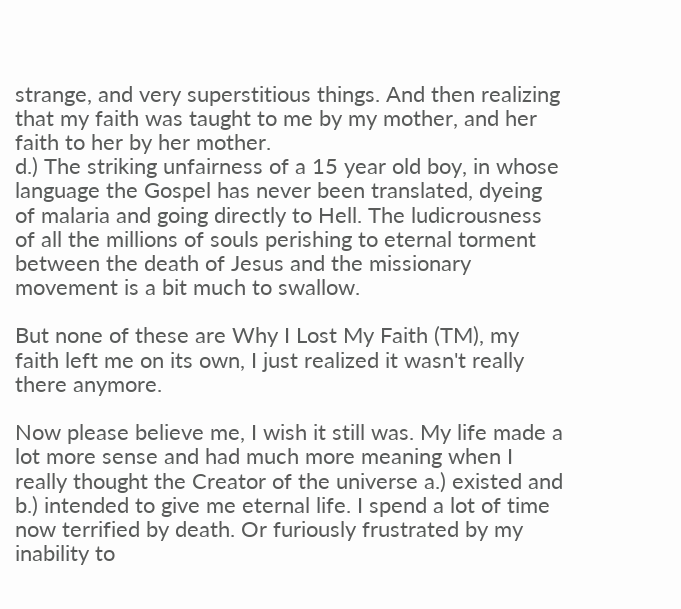strange, and very superstitious things. And then realizing that my faith was taught to me by my mother, and her faith to her by her mother.
d.) The striking unfairness of a 15 year old boy, in whose language the Gospel has never been translated, dyeing of malaria and going directly to Hell. The ludicrousness of all the millions of souls perishing to eternal torment between the death of Jesus and the missionary movement is a bit much to swallow.

But none of these are Why I Lost My Faith (TM), my faith left me on its own, I just realized it wasn't really there anymore.

Now please believe me, I wish it still was. My life made a lot more sense and had much more meaning when I really thought the Creator of the universe a.) existed and b.) intended to give me eternal life. I spend a lot of time now terrified by death. Or furiously frustrated by my inability to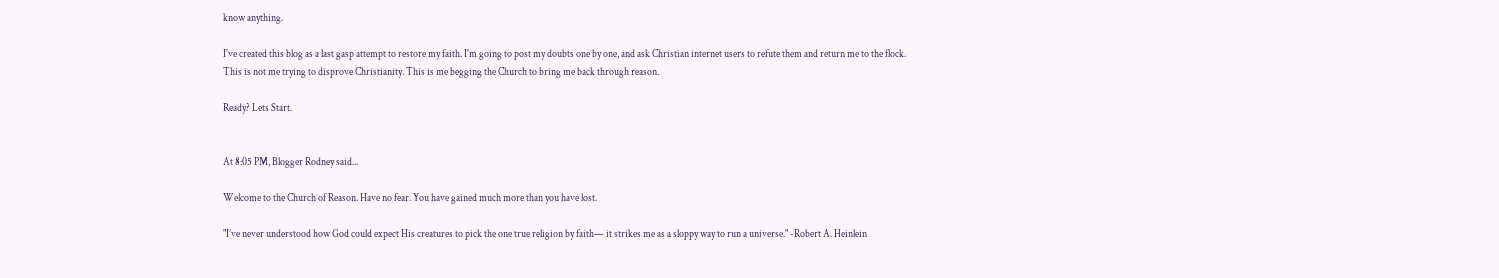know anything.

I've created this blog as a last gasp attempt to restore my faith. I'm going to post my doubts one by one, and ask Christian internet users to refute them and return me to the flock. This is not me trying to disprove Christianity. This is me begging the Church to bring me back through reason.

Ready? Lets Start.


At 8:05 PM, Blogger Rodney said...

Welcome to the Church of Reason. Have no fear. You have gained much more than you have lost.

"I’ve never understood how God could expect His creatures to pick the one true religion by faith— it strikes me as a sloppy way to run a universe." -Robert A. Heinlein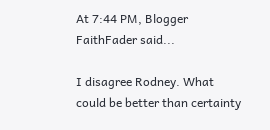At 7:44 PM, Blogger FaithFader said...

I disagree Rodney. What could be better than certainty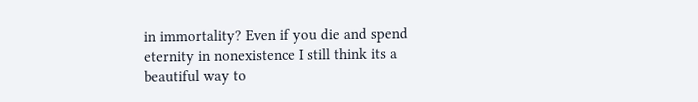in immortality? Even if you die and spend eternity in nonexistence I still think its a beautiful way to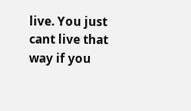live. You just cant live that way if you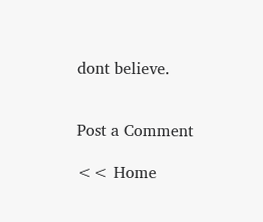dont believe.


Post a Comment

<< Home